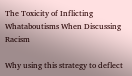The Toxicity of Inflicting Whataboutisms When Discussing Racism

Why using this strategy to deflect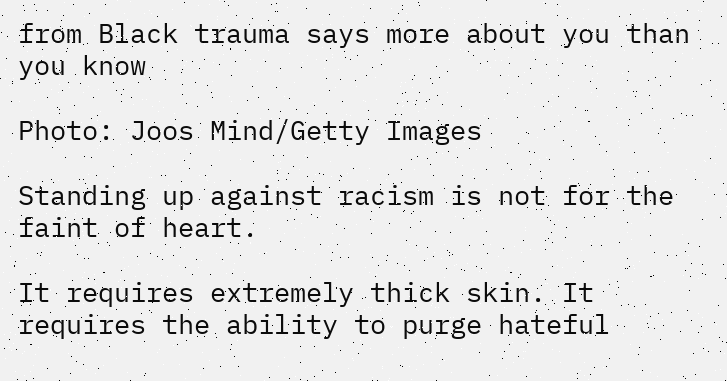from Black trauma says more about you than you know

Photo: Joos Mind/Getty Images

Standing up against racism is not for the faint of heart.

It requires extremely thick skin. It requires the ability to purge hateful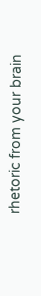rhetoric from your brain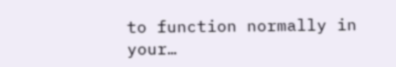to function normally in your…